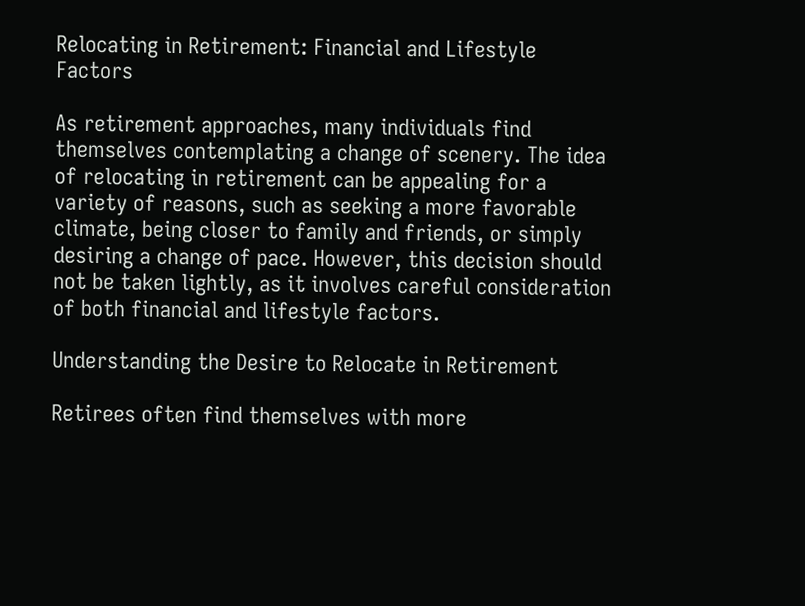Relocating in Retirement: Financial and Lifestyle Factors

As retirement approaches, many individuals find themselves contemplating a change of scenery. The idea of relocating in retirement can be appealing for a variety of reasons, such as seeking a more favorable climate, being closer to family and friends, or simply desiring a change of pace. However, this decision should not be taken lightly, as it involves careful consideration of both financial and lifestyle factors.

Understanding the Desire to Relocate in Retirement

Retirees often find themselves with more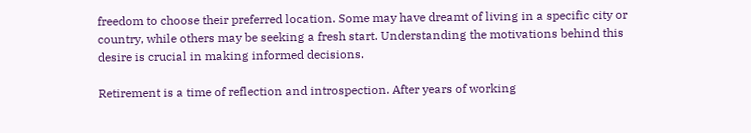freedom to choose their preferred location. Some may have dreamt of living in a specific city or country, while others may be seeking a fresh start. Understanding the motivations behind this desire is crucial in making informed decisions.

Retirement is a time of reflection and introspection. After years of working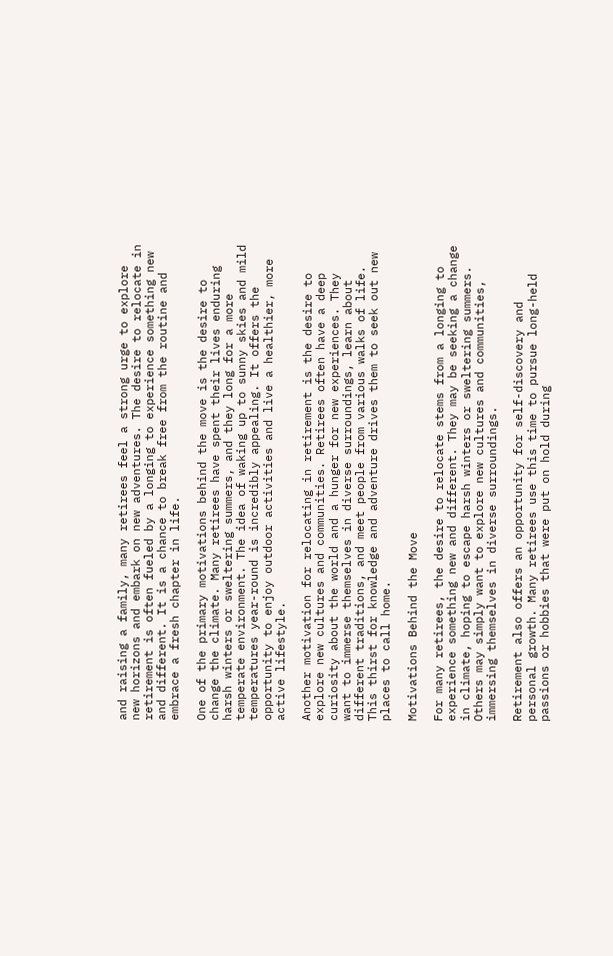and raising a family, many retirees feel a strong urge to explore new horizons and embark on new adventures. The desire to relocate in retirement is often fueled by a longing to experience something new and different. It is a chance to break free from the routine and embrace a fresh chapter in life.

One of the primary motivations behind the move is the desire to change the climate. Many retirees have spent their lives enduring harsh winters or sweltering summers, and they long for a more temperate environment. The idea of waking up to sunny skies and mild temperatures year-round is incredibly appealing. It offers the opportunity to enjoy outdoor activities and live a healthier, more active lifestyle.

Another motivation for relocating in retirement is the desire to explore new cultures and communities. Retirees often have a deep curiosity about the world and a hunger for new experiences. They want to immerse themselves in diverse surroundings, learn about different traditions, and meet people from various walks of life. This thirst for knowledge and adventure drives them to seek out new places to call home.

Motivations Behind the Move

For many retirees, the desire to relocate stems from a longing to experience something new and different. They may be seeking a change in climate, hoping to escape harsh winters or sweltering summers. Others may simply want to explore new cultures and communities, immersing themselves in diverse surroundings.

Retirement also offers an opportunity for self-discovery and personal growth. Many retirees use this time to pursue long-held passions or hobbies that were put on hold during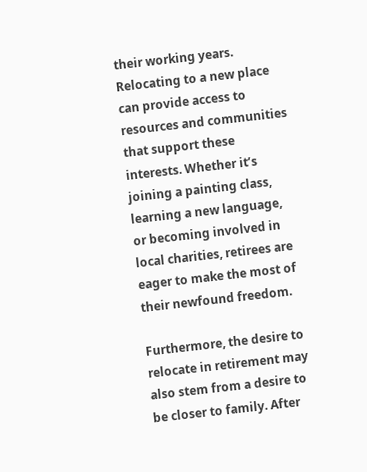their working years. Relocating to a new place can provide access to resources and communities that support these interests. Whether it’s joining a painting class, learning a new language, or becoming involved in local charities, retirees are eager to make the most of their newfound freedom.

Furthermore, the desire to relocate in retirement may also stem from a desire to be closer to family. After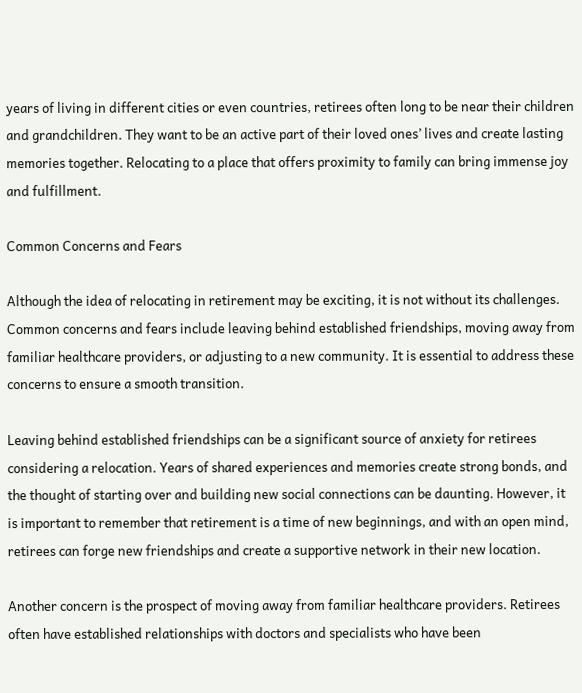years of living in different cities or even countries, retirees often long to be near their children and grandchildren. They want to be an active part of their loved ones’ lives and create lasting memories together. Relocating to a place that offers proximity to family can bring immense joy and fulfillment.

Common Concerns and Fears

Although the idea of relocating in retirement may be exciting, it is not without its challenges. Common concerns and fears include leaving behind established friendships, moving away from familiar healthcare providers, or adjusting to a new community. It is essential to address these concerns to ensure a smooth transition.

Leaving behind established friendships can be a significant source of anxiety for retirees considering a relocation. Years of shared experiences and memories create strong bonds, and the thought of starting over and building new social connections can be daunting. However, it is important to remember that retirement is a time of new beginnings, and with an open mind, retirees can forge new friendships and create a supportive network in their new location.

Another concern is the prospect of moving away from familiar healthcare providers. Retirees often have established relationships with doctors and specialists who have been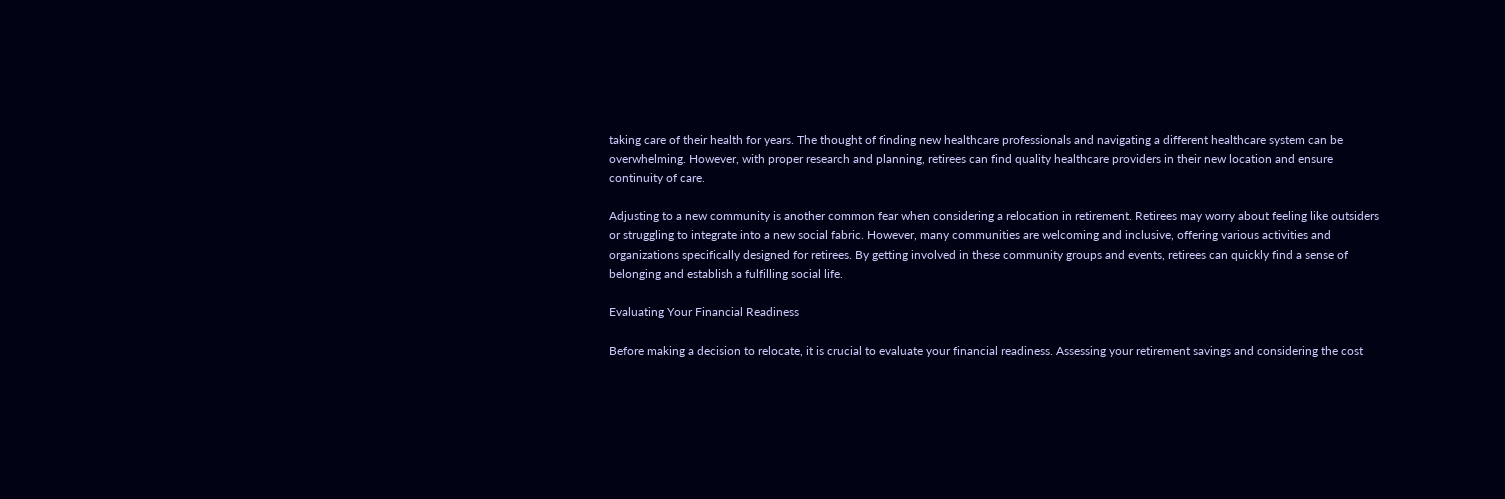taking care of their health for years. The thought of finding new healthcare professionals and navigating a different healthcare system can be overwhelming. However, with proper research and planning, retirees can find quality healthcare providers in their new location and ensure continuity of care.

Adjusting to a new community is another common fear when considering a relocation in retirement. Retirees may worry about feeling like outsiders or struggling to integrate into a new social fabric. However, many communities are welcoming and inclusive, offering various activities and organizations specifically designed for retirees. By getting involved in these community groups and events, retirees can quickly find a sense of belonging and establish a fulfilling social life.

Evaluating Your Financial Readiness

Before making a decision to relocate, it is crucial to evaluate your financial readiness. Assessing your retirement savings and considering the cost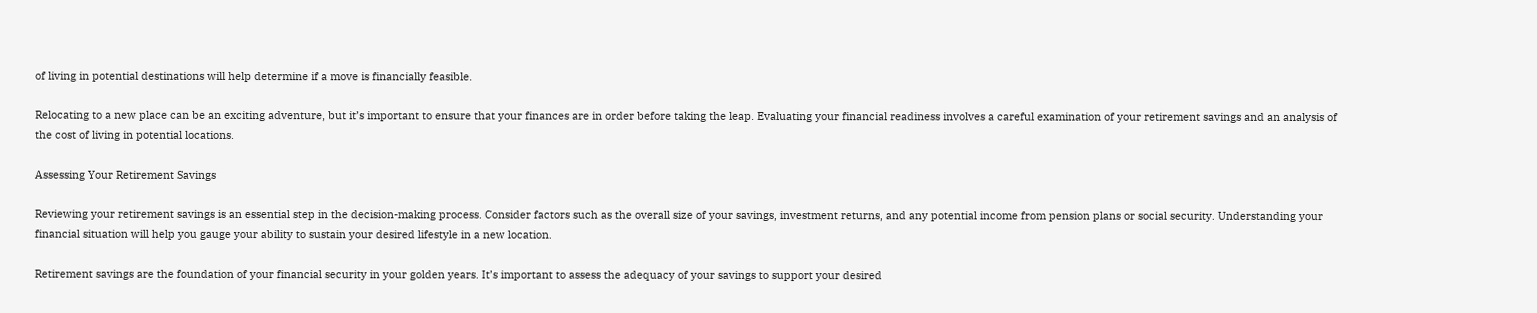of living in potential destinations will help determine if a move is financially feasible.

Relocating to a new place can be an exciting adventure, but it’s important to ensure that your finances are in order before taking the leap. Evaluating your financial readiness involves a careful examination of your retirement savings and an analysis of the cost of living in potential locations.

Assessing Your Retirement Savings

Reviewing your retirement savings is an essential step in the decision-making process. Consider factors such as the overall size of your savings, investment returns, and any potential income from pension plans or social security. Understanding your financial situation will help you gauge your ability to sustain your desired lifestyle in a new location.

Retirement savings are the foundation of your financial security in your golden years. It’s important to assess the adequacy of your savings to support your desired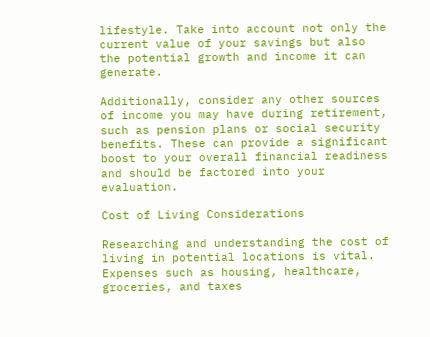lifestyle. Take into account not only the current value of your savings but also the potential growth and income it can generate.

Additionally, consider any other sources of income you may have during retirement, such as pension plans or social security benefits. These can provide a significant boost to your overall financial readiness and should be factored into your evaluation.

Cost of Living Considerations

Researching and understanding the cost of living in potential locations is vital. Expenses such as housing, healthcare, groceries, and taxes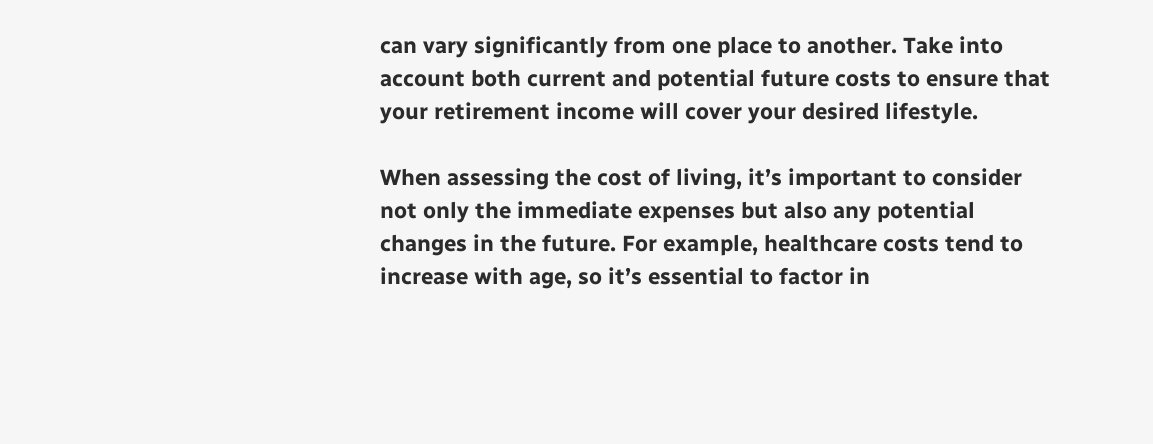can vary significantly from one place to another. Take into account both current and potential future costs to ensure that your retirement income will cover your desired lifestyle.

When assessing the cost of living, it’s important to consider not only the immediate expenses but also any potential changes in the future. For example, healthcare costs tend to increase with age, so it’s essential to factor in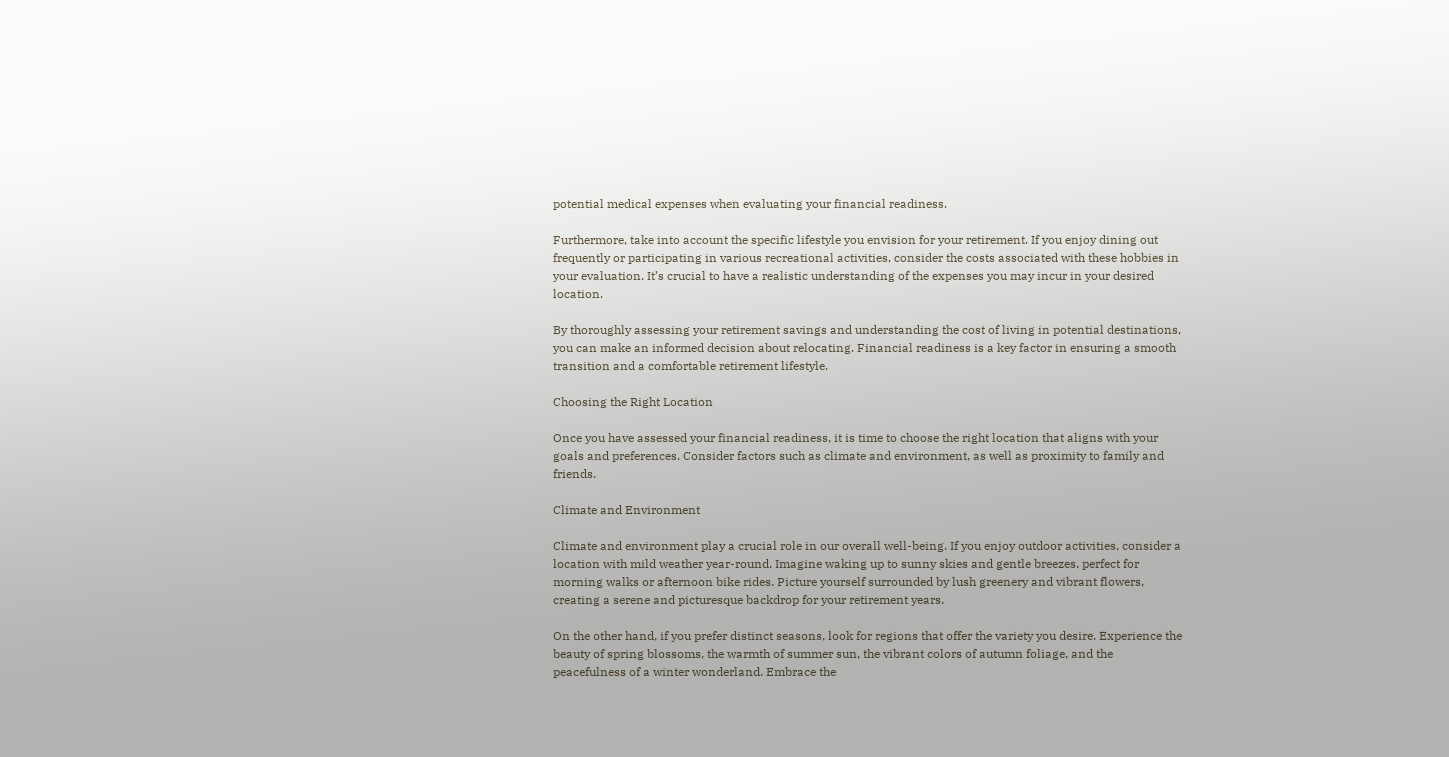potential medical expenses when evaluating your financial readiness.

Furthermore, take into account the specific lifestyle you envision for your retirement. If you enjoy dining out frequently or participating in various recreational activities, consider the costs associated with these hobbies in your evaluation. It’s crucial to have a realistic understanding of the expenses you may incur in your desired location.

By thoroughly assessing your retirement savings and understanding the cost of living in potential destinations, you can make an informed decision about relocating. Financial readiness is a key factor in ensuring a smooth transition and a comfortable retirement lifestyle.

Choosing the Right Location

Once you have assessed your financial readiness, it is time to choose the right location that aligns with your goals and preferences. Consider factors such as climate and environment, as well as proximity to family and friends.

Climate and Environment

Climate and environment play a crucial role in our overall well-being. If you enjoy outdoor activities, consider a location with mild weather year-round. Imagine waking up to sunny skies and gentle breezes, perfect for morning walks or afternoon bike rides. Picture yourself surrounded by lush greenery and vibrant flowers, creating a serene and picturesque backdrop for your retirement years.

On the other hand, if you prefer distinct seasons, look for regions that offer the variety you desire. Experience the beauty of spring blossoms, the warmth of summer sun, the vibrant colors of autumn foliage, and the peacefulness of a winter wonderland. Embrace the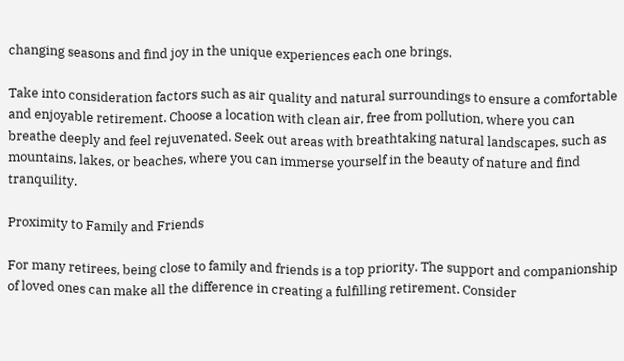changing seasons and find joy in the unique experiences each one brings.

Take into consideration factors such as air quality and natural surroundings to ensure a comfortable and enjoyable retirement. Choose a location with clean air, free from pollution, where you can breathe deeply and feel rejuvenated. Seek out areas with breathtaking natural landscapes, such as mountains, lakes, or beaches, where you can immerse yourself in the beauty of nature and find tranquility.

Proximity to Family and Friends

For many retirees, being close to family and friends is a top priority. The support and companionship of loved ones can make all the difference in creating a fulfilling retirement. Consider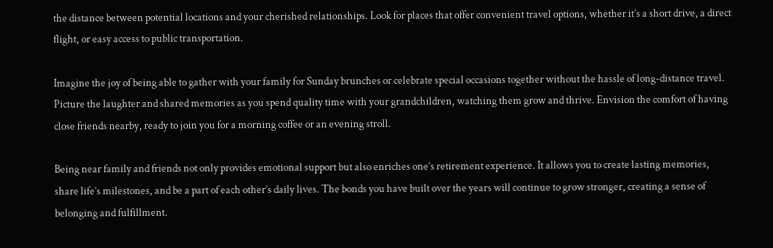the distance between potential locations and your cherished relationships. Look for places that offer convenient travel options, whether it’s a short drive, a direct flight, or easy access to public transportation.

Imagine the joy of being able to gather with your family for Sunday brunches or celebrate special occasions together without the hassle of long-distance travel. Picture the laughter and shared memories as you spend quality time with your grandchildren, watching them grow and thrive. Envision the comfort of having close friends nearby, ready to join you for a morning coffee or an evening stroll.

Being near family and friends not only provides emotional support but also enriches one’s retirement experience. It allows you to create lasting memories, share life’s milestones, and be a part of each other’s daily lives. The bonds you have built over the years will continue to grow stronger, creating a sense of belonging and fulfillment.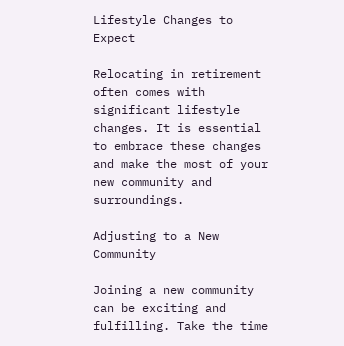Lifestyle Changes to Expect

Relocating in retirement often comes with significant lifestyle changes. It is essential to embrace these changes and make the most of your new community and surroundings.

Adjusting to a New Community

Joining a new community can be exciting and fulfilling. Take the time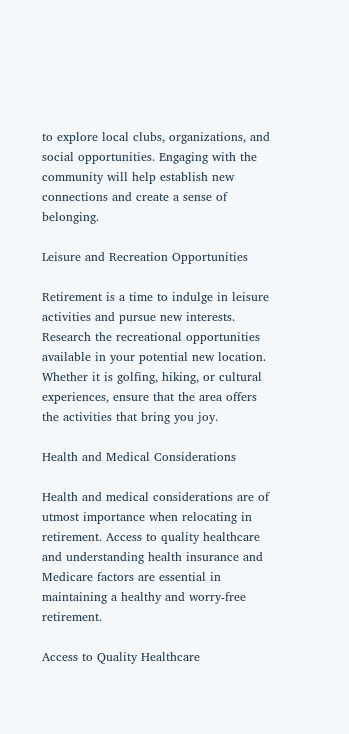to explore local clubs, organizations, and social opportunities. Engaging with the community will help establish new connections and create a sense of belonging.

Leisure and Recreation Opportunities

Retirement is a time to indulge in leisure activities and pursue new interests. Research the recreational opportunities available in your potential new location. Whether it is golfing, hiking, or cultural experiences, ensure that the area offers the activities that bring you joy.

Health and Medical Considerations

Health and medical considerations are of utmost importance when relocating in retirement. Access to quality healthcare and understanding health insurance and Medicare factors are essential in maintaining a healthy and worry-free retirement.

Access to Quality Healthcare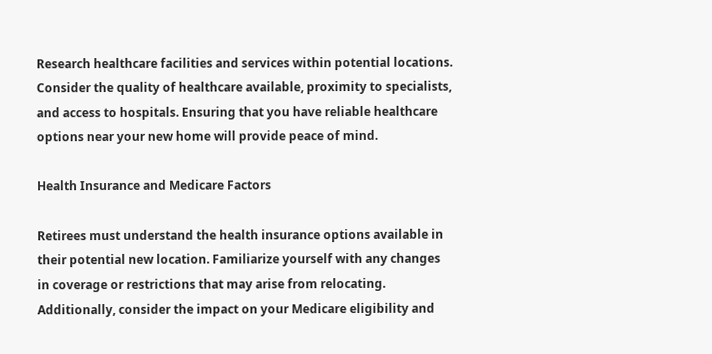Research healthcare facilities and services within potential locations. Consider the quality of healthcare available, proximity to specialists, and access to hospitals. Ensuring that you have reliable healthcare options near your new home will provide peace of mind.

Health Insurance and Medicare Factors

Retirees must understand the health insurance options available in their potential new location. Familiarize yourself with any changes in coverage or restrictions that may arise from relocating. Additionally, consider the impact on your Medicare eligibility and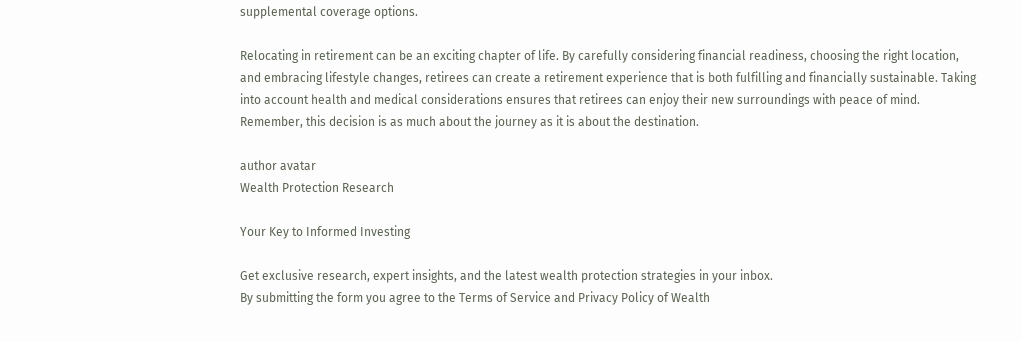supplemental coverage options.

Relocating in retirement can be an exciting chapter of life. By carefully considering financial readiness, choosing the right location, and embracing lifestyle changes, retirees can create a retirement experience that is both fulfilling and financially sustainable. Taking into account health and medical considerations ensures that retirees can enjoy their new surroundings with peace of mind. Remember, this decision is as much about the journey as it is about the destination.

author avatar
Wealth Protection Research

Your Key to Informed Investing

Get exclusive research, expert insights, and the latest wealth protection strategies in your inbox.
By submitting the form you agree to the Terms of Service and Privacy Policy of Wealth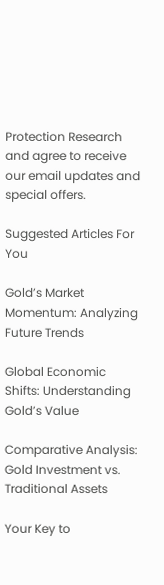Protection Research and agree to receive our email updates and special offers.

Suggested Articles For You

Gold’s Market Momentum: Analyzing Future Trends

Global Economic Shifts: Understanding Gold’s Value

Comparative Analysis: Gold Investment vs. Traditional Assets

Your Key to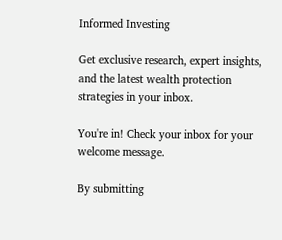Informed Investing

Get exclusive research, expert insights, and the latest wealth protection strategies in your inbox.

You're in! Check your inbox for your welcome message.

By submitting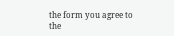the form you agree to the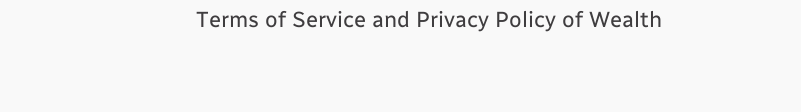Terms of Service and Privacy Policy of Wealth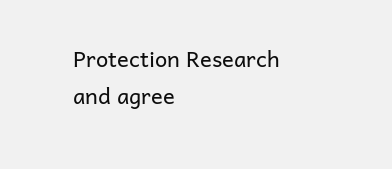Protection Research and agree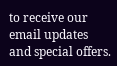to receive our email updates and special offers.